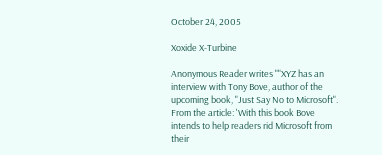October 24, 2005

Xoxide X-Turbine

Anonymous Reader writes ""XYZ has an interview with Tony Bove, author of the upcoming book, "Just Say No to Microsoft". From the article: 'With this book Bove intends to help readers rid Microsoft from their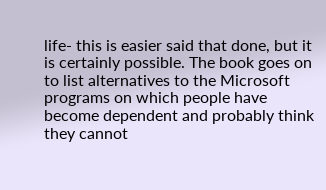life- this is easier said that done, but it is certainly possible. The book goes on to list alternatives to the Microsoft programs on which people have become dependent and probably think they cannot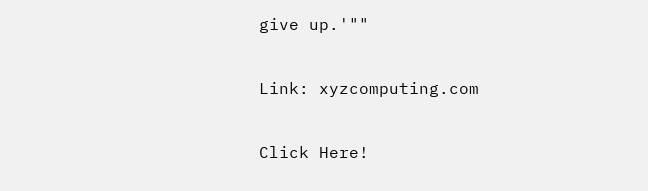give up.'""

Link: xyzcomputing.com

Click Here!